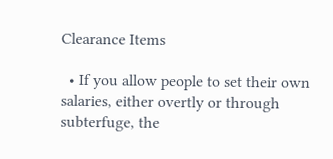Clearance Items

  • If you allow people to set their own salaries, either overtly or through subterfuge, the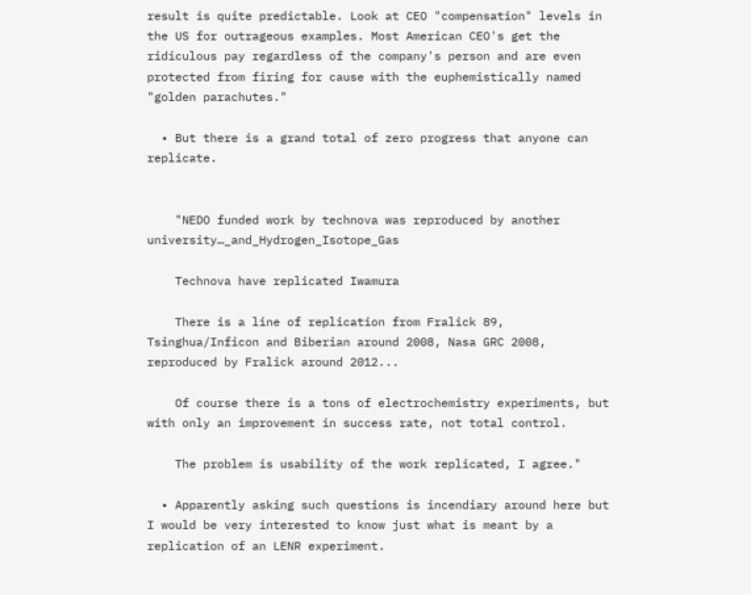result is quite predictable. Look at CEO "compensation" levels in the US for outrageous examples. Most American CEO's get the ridiculous pay regardless of the company's person and are even protected from firing for cause with the euphemistically named "golden parachutes."

  • But there is a grand total of zero progress that anyone can replicate.


    "NEDO funded work by technova was reproduced by another university…_and_Hydrogen_Isotope_Gas

    Technova have replicated Iwamura

    There is a line of replication from Fralick 89, Tsinghua/Inficon and Biberian around 2008, Nasa GRC 2008, reproduced by Fralick around 2012...

    Of course there is a tons of electrochemistry experiments, but with only an improvement in success rate, not total control.

    The problem is usability of the work replicated, I agree."

  • Apparently asking such questions is incendiary around here but I would be very interested to know just what is meant by a replication of an LENR experiment.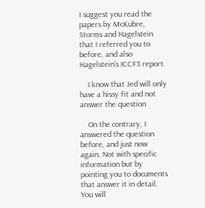I suggest you read the papers by McKubre, Storms and Hagelstein that I referred you to before, and also Hagelstein's ICCF3 report.

    I know that Jed will only have a hissy fit and not answer the question

    On the contrary, I answered the question before, and just now again. Not with specific information but by pointing you to documents that answer it in detail. You will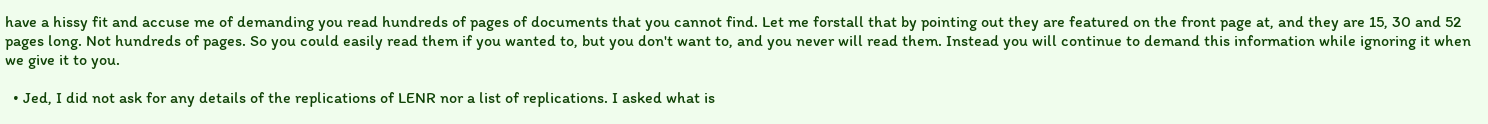have a hissy fit and accuse me of demanding you read hundreds of pages of documents that you cannot find. Let me forstall that by pointing out they are featured on the front page at, and they are 15, 30 and 52 pages long. Not hundreds of pages. So you could easily read them if you wanted to, but you don't want to, and you never will read them. Instead you will continue to demand this information while ignoring it when we give it to you.

  • Jed, I did not ask for any details of the replications of LENR nor a list of replications. I asked what is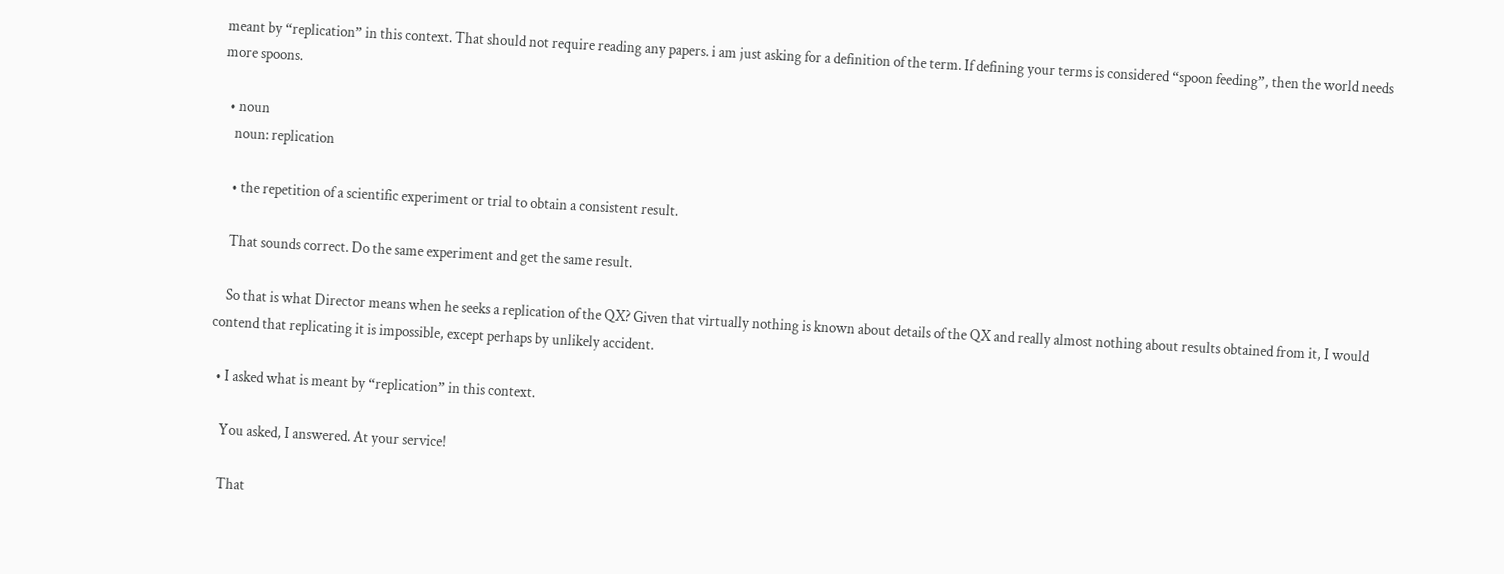meant by “replication” in this context. That should not require reading any papers. i am just asking for a definition of the term. If defining your terms is considered “spoon feeding”, then the world needs more spoons.

  • noun
    noun: replication

    • the repetition of a scientific experiment or trial to obtain a consistent result.

    That sounds correct. Do the same experiment and get the same result.

    So that is what Director means when he seeks a replication of the QX? Given that virtually nothing is known about details of the QX and really almost nothing about results obtained from it, I would contend that replicating it is impossible, except perhaps by unlikely accident.

  • I asked what is meant by “replication” in this context.

    You asked, I answered. At your service!

    That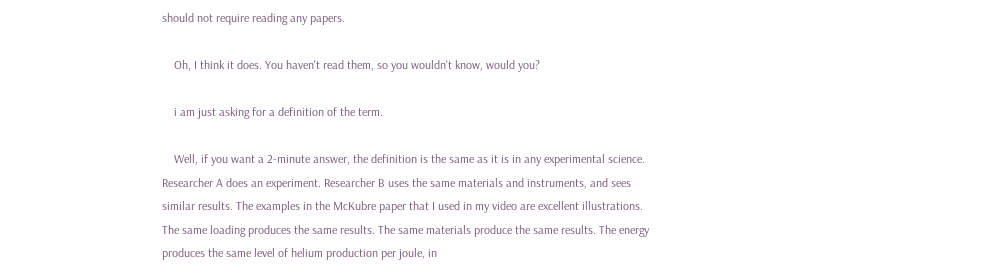should not require reading any papers.

    Oh, I think it does. You haven't read them, so you wouldn't know, would you?

    i am just asking for a definition of the term.

    Well, if you want a 2-minute answer, the definition is the same as it is in any experimental science. Researcher A does an experiment. Researcher B uses the same materials and instruments, and sees similar results. The examples in the McKubre paper that I used in my video are excellent illustrations. The same loading produces the same results. The same materials produce the same results. The energy produces the same level of helium production per joule, in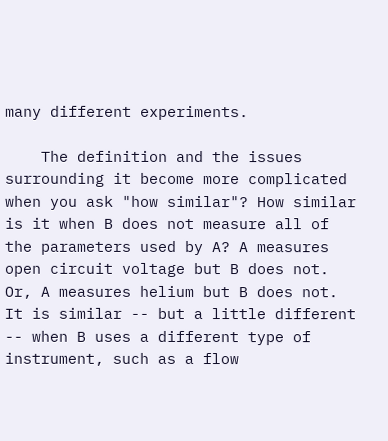many different experiments.

    The definition and the issues surrounding it become more complicated when you ask "how similar"? How similar is it when B does not measure all of the parameters used by A? A measures open circuit voltage but B does not. Or, A measures helium but B does not. It is similar -- but a little different -- when B uses a different type of instrument, such as a flow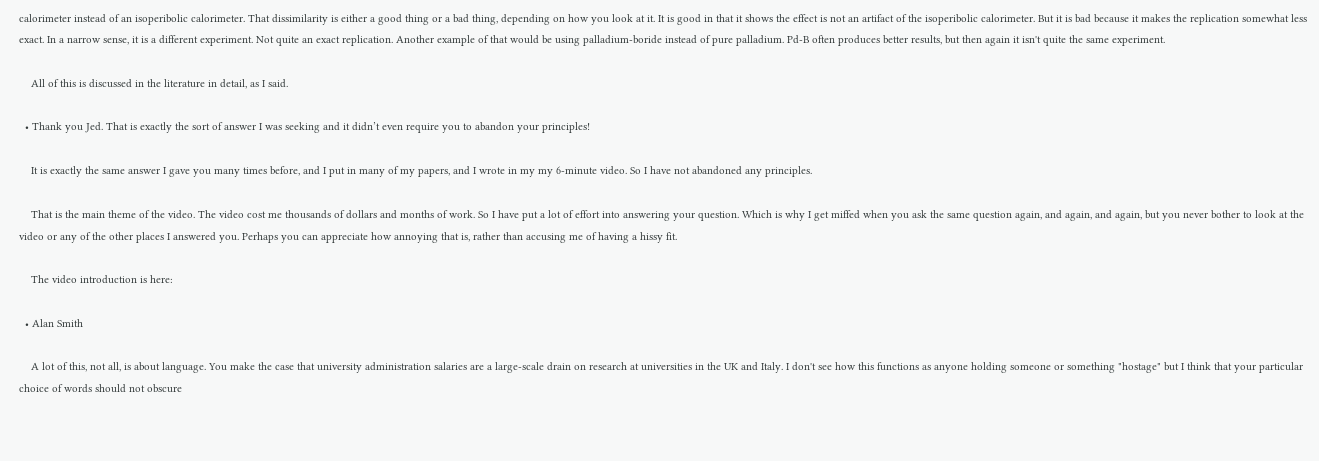calorimeter instead of an isoperibolic calorimeter. That dissimilarity is either a good thing or a bad thing, depending on how you look at it. It is good in that it shows the effect is not an artifact of the isoperibolic calorimeter. But it is bad because it makes the replication somewhat less exact. In a narrow sense, it is a different experiment. Not quite an exact replication. Another example of that would be using palladium-boride instead of pure palladium. Pd-B often produces better results, but then again it isn't quite the same experiment.

    All of this is discussed in the literature in detail, as I said.

  • Thank you Jed. That is exactly the sort of answer I was seeking and it didn’t even require you to abandon your principles!

    It is exactly the same answer I gave you many times before, and I put in many of my papers, and I wrote in my my 6-minute video. So I have not abandoned any principles.

    That is the main theme of the video. The video cost me thousands of dollars and months of work. So I have put a lot of effort into answering your question. Which is why I get miffed when you ask the same question again, and again, and again, but you never bother to look at the video or any of the other places I answered you. Perhaps you can appreciate how annoying that is, rather than accusing me of having a hissy fit.

    The video introduction is here:

  • Alan Smith

    A lot of this, not all, is about language. You make the case that university administration salaries are a large-scale drain on research at universities in the UK and Italy. I don't see how this functions as anyone holding someone or something "hostage" but I think that your particular choice of words should not obscure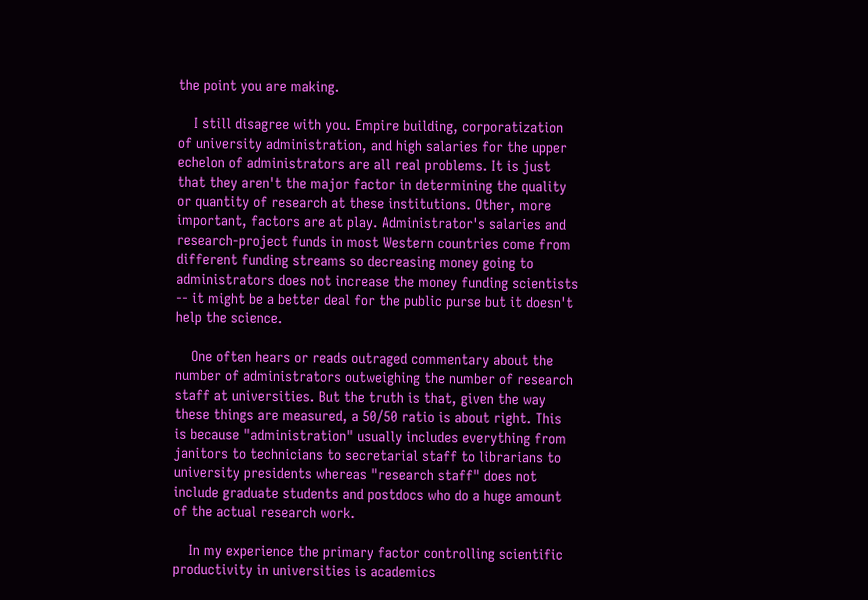the point you are making.

    I still disagree with you. Empire building, corporatization of university administration, and high salaries for the upper echelon of administrators are all real problems. It is just that they aren't the major factor in determining the quality or quantity of research at these institutions. Other, more important, factors are at play. Administrator's salaries and research-project funds in most Western countries come from different funding streams so decreasing money going to administrators does not increase the money funding scientists -- it might be a better deal for the public purse but it doesn't help the science.

    One often hears or reads outraged commentary about the number of administrators outweighing the number of research staff at universities. But the truth is that, given the way these things are measured, a 50/50 ratio is about right. This is because "administration" usually includes everything from janitors to technicians to secretarial staff to librarians to university presidents whereas "research staff" does not include graduate students and postdocs who do a huge amount of the actual research work.

    In my experience the primary factor controlling scientific productivity in universities is academics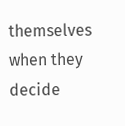themselves when they decide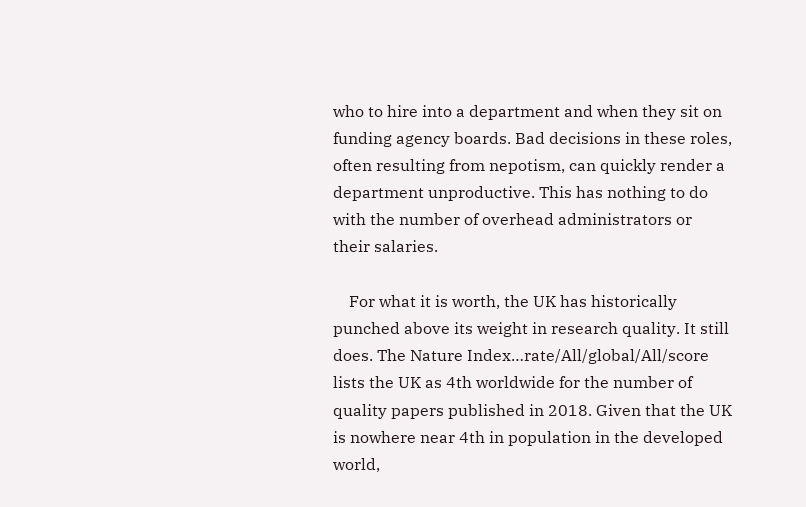who to hire into a department and when they sit on funding agency boards. Bad decisions in these roles, often resulting from nepotism, can quickly render a department unproductive. This has nothing to do with the number of overhead administrators or their salaries.

    For what it is worth, the UK has historically punched above its weight in research quality. It still does. The Nature Index…rate/All/global/All/score lists the UK as 4th worldwide for the number of quality papers published in 2018. Given that the UK is nowhere near 4th in population in the developed world,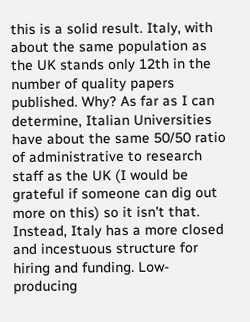this is a solid result. Italy, with about the same population as the UK stands only 12th in the number of quality papers published. Why? As far as I can determine, Italian Universities have about the same 50/50 ratio of administrative to research staff as the UK (I would be grateful if someone can dig out more on this) so it isn't that. Instead, Italy has a more closed and incestuous structure for hiring and funding. Low-producing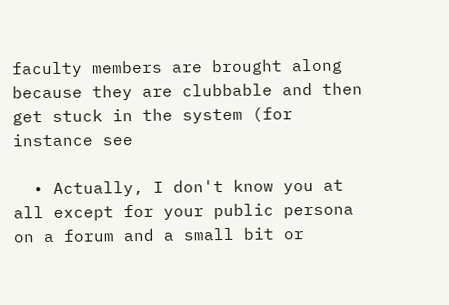faculty members are brought along because they are clubbable and then get stuck in the system (for instance see

  • Actually, I don't know you at all except for your public persona on a forum and a small bit or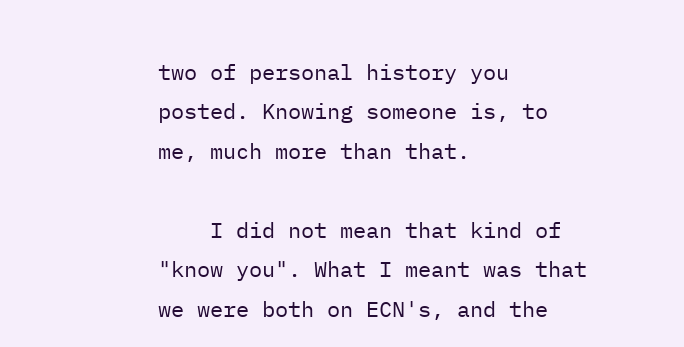two of personal history you posted. Knowing someone is, to me, much more than that.

    I did not mean that kind of "know you". What I meant was that we were both on ECN's, and the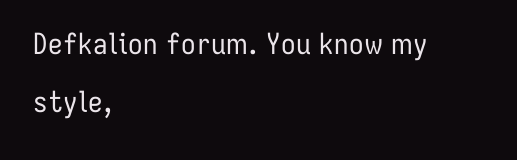Defkalion forum. You know my style,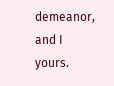demeanor, and I yours.